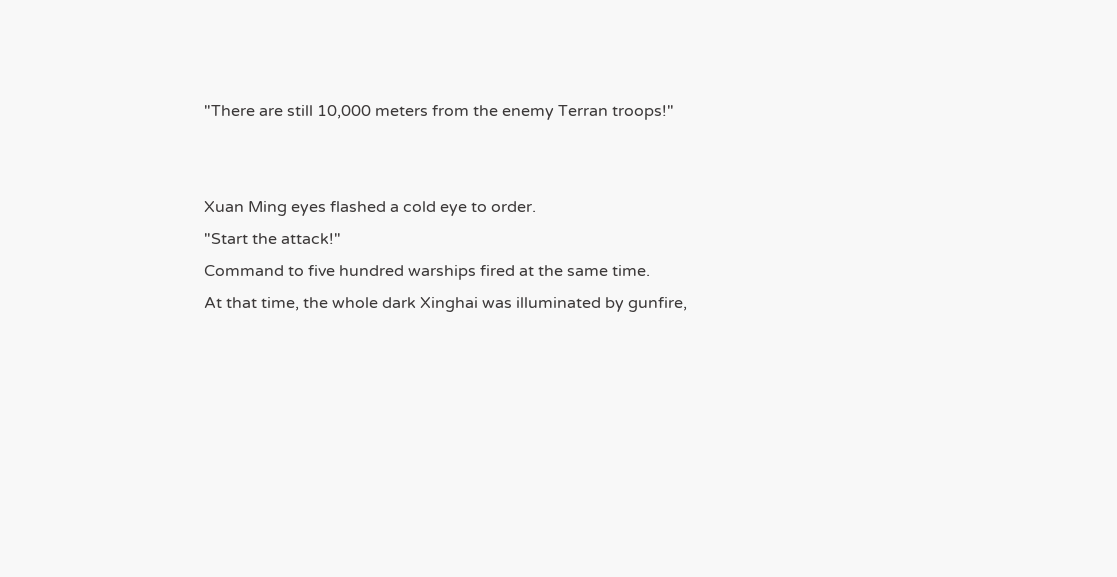"There are still 10,000 meters from the enemy Terran troops!"


Xuan Ming eyes flashed a cold eye to order.
"Start the attack!"
Command to five hundred warships fired at the same time.
At that time, the whole dark Xinghai was illuminated by gunfire,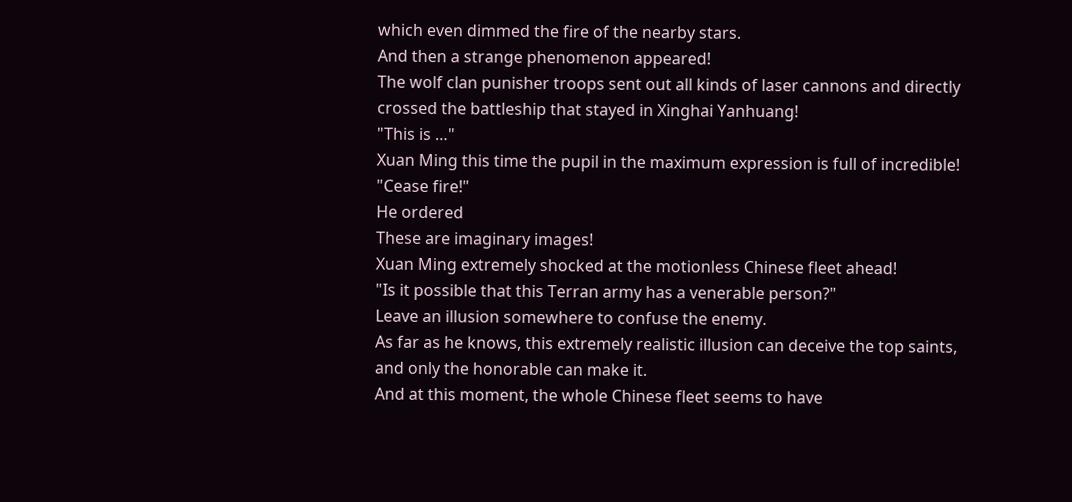which even dimmed the fire of the nearby stars.
And then a strange phenomenon appeared!
The wolf clan punisher troops sent out all kinds of laser cannons and directly crossed the battleship that stayed in Xinghai Yanhuang!
"This is …"
Xuan Ming this time the pupil in the maximum expression is full of incredible!
"Cease fire!"
He ordered
These are imaginary images!
Xuan Ming extremely shocked at the motionless Chinese fleet ahead!
"Is it possible that this Terran army has a venerable person?"
Leave an illusion somewhere to confuse the enemy.
As far as he knows, this extremely realistic illusion can deceive the top saints, and only the honorable can make it.
And at this moment, the whole Chinese fleet seems to have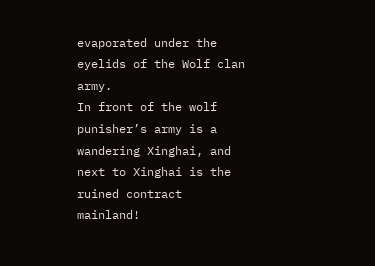evaporated under the eyelids of the Wolf clan army.
In front of the wolf punisher’s army is a wandering Xinghai, and next to Xinghai is the ruined contract mainland!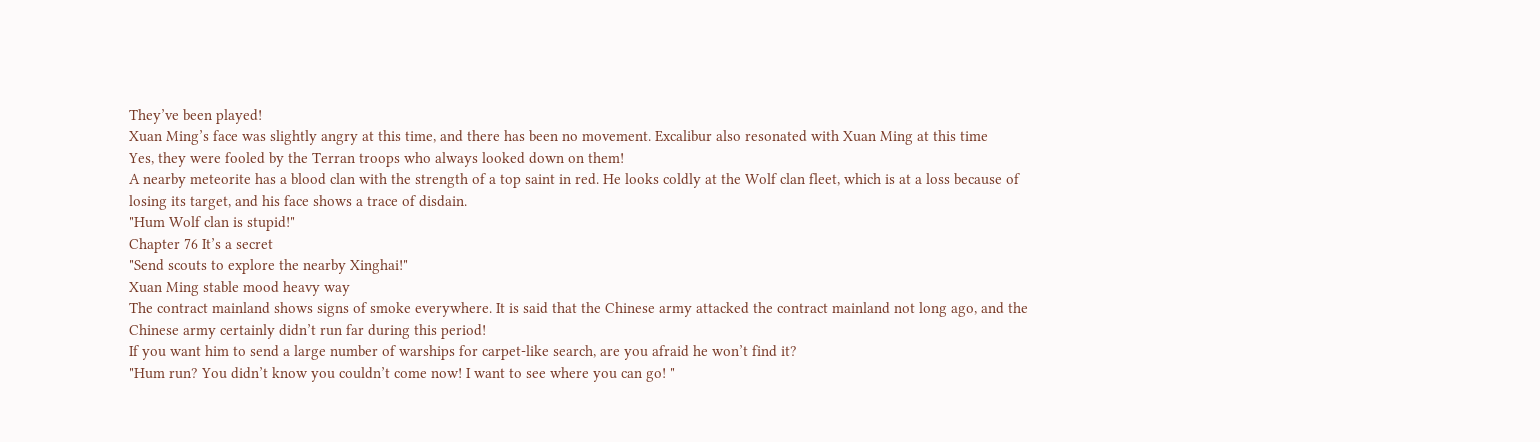They’ve been played!
Xuan Ming’s face was slightly angry at this time, and there has been no movement. Excalibur also resonated with Xuan Ming at this time
Yes, they were fooled by the Terran troops who always looked down on them!
A nearby meteorite has a blood clan with the strength of a top saint in red. He looks coldly at the Wolf clan fleet, which is at a loss because of losing its target, and his face shows a trace of disdain.
"Hum Wolf clan is stupid!"
Chapter 76 It’s a secret
"Send scouts to explore the nearby Xinghai!"
Xuan Ming stable mood heavy way
The contract mainland shows signs of smoke everywhere. It is said that the Chinese army attacked the contract mainland not long ago, and the Chinese army certainly didn’t run far during this period!
If you want him to send a large number of warships for carpet-like search, are you afraid he won’t find it?
"Hum run? You didn’t know you couldn’t come now! I want to see where you can go! "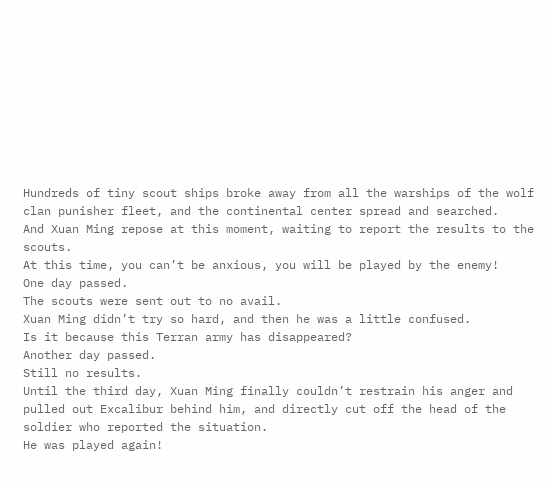Hundreds of tiny scout ships broke away from all the warships of the wolf clan punisher fleet, and the continental center spread and searched.
And Xuan Ming repose at this moment, waiting to report the results to the scouts.
At this time, you can’t be anxious, you will be played by the enemy!
One day passed.
The scouts were sent out to no avail.
Xuan Ming didn’t try so hard, and then he was a little confused.
Is it because this Terran army has disappeared?
Another day passed.
Still no results.
Until the third day, Xuan Ming finally couldn’t restrain his anger and pulled out Excalibur behind him, and directly cut off the head of the soldier who reported the situation.
He was played again!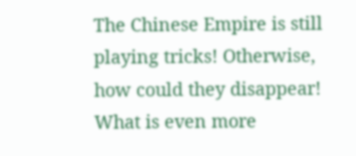The Chinese Empire is still playing tricks! Otherwise, how could they disappear!
What is even more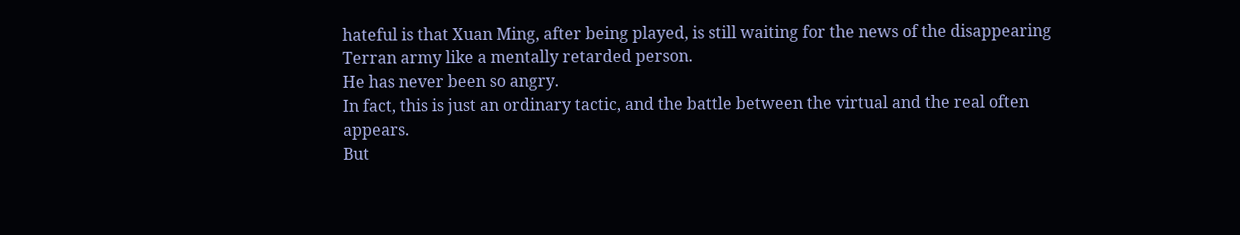hateful is that Xuan Ming, after being played, is still waiting for the news of the disappearing Terran army like a mentally retarded person.
He has never been so angry.
In fact, this is just an ordinary tactic, and the battle between the virtual and the real often appears.
But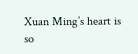Xuan Ming’s heart is so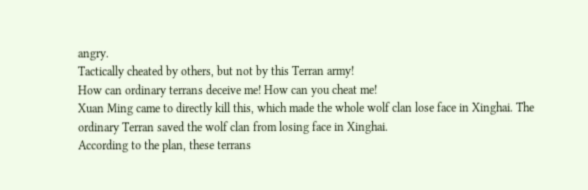angry.
Tactically cheated by others, but not by this Terran army!
How can ordinary terrans deceive me! How can you cheat me!
Xuan Ming came to directly kill this, which made the whole wolf clan lose face in Xinghai. The ordinary Terran saved the wolf clan from losing face in Xinghai.
According to the plan, these terrans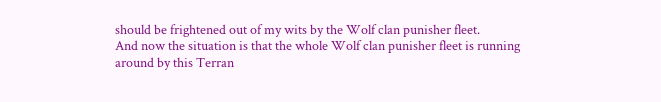should be frightened out of my wits by the Wolf clan punisher fleet.
And now the situation is that the whole Wolf clan punisher fleet is running around by this Terran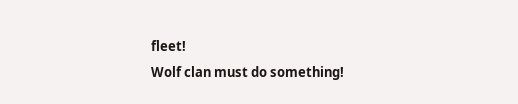fleet!
Wolf clan must do something!